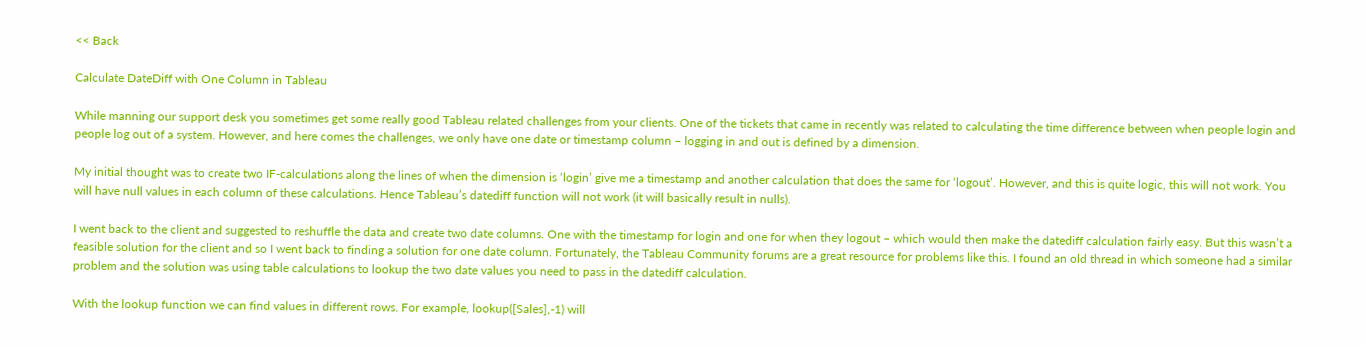<< Back

Calculate DateDiff with One Column in Tableau

While manning our support desk you sometimes get some really good Tableau related challenges from your clients. One of the tickets that came in recently was related to calculating the time difference between when people login and people log out of a system. However, and here comes the challenges, we only have one date or timestamp column – logging in and out is defined by a dimension.

My initial thought was to create two IF-calculations along the lines of when the dimension is ‘login’ give me a timestamp and another calculation that does the same for ‘logout’. However, and this is quite logic, this will not work. You will have null values in each column of these calculations. Hence Tableau’s datediff function will not work (it will basically result in nulls).

I went back to the client and suggested to reshuffle the data and create two date columns. One with the timestamp for login and one for when they logout – which would then make the datediff calculation fairly easy. But this wasn’t a feasible solution for the client and so I went back to finding a solution for one date column. Fortunately, the Tableau Community forums are a great resource for problems like this. I found an old thread in which someone had a similar problem and the solution was using table calculations to lookup the two date values you need to pass in the datediff calculation.

With the lookup function we can find values in different rows. For example, lookup([Sales],-1) will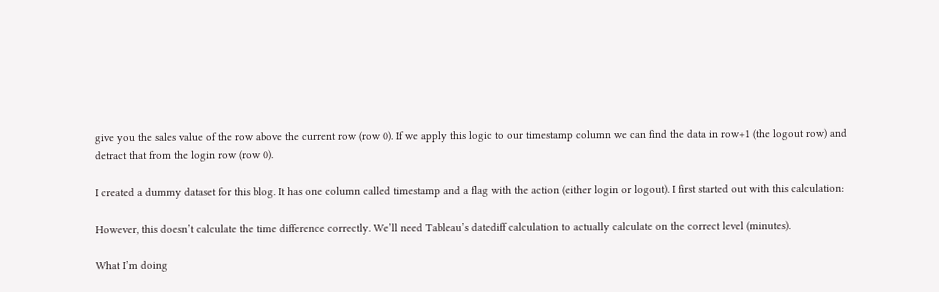give you the sales value of the row above the current row (row 0). If we apply this logic to our timestamp column we can find the data in row+1 (the logout row) and detract that from the login row (row 0).

I created a dummy dataset for this blog. It has one column called timestamp and a flag with the action (either login or logout). I first started out with this calculation:

However, this doesn’t calculate the time difference correctly. We’ll need Tableau’s datediff calculation to actually calculate on the correct level (minutes).

What I’m doing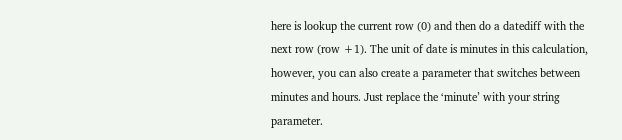here is lookup the current row (0) and then do a datediff with the next row (row +1). The unit of date is minutes in this calculation, however, you can also create a parameter that switches between minutes and hours. Just replace the ‘minute’ with your string parameter.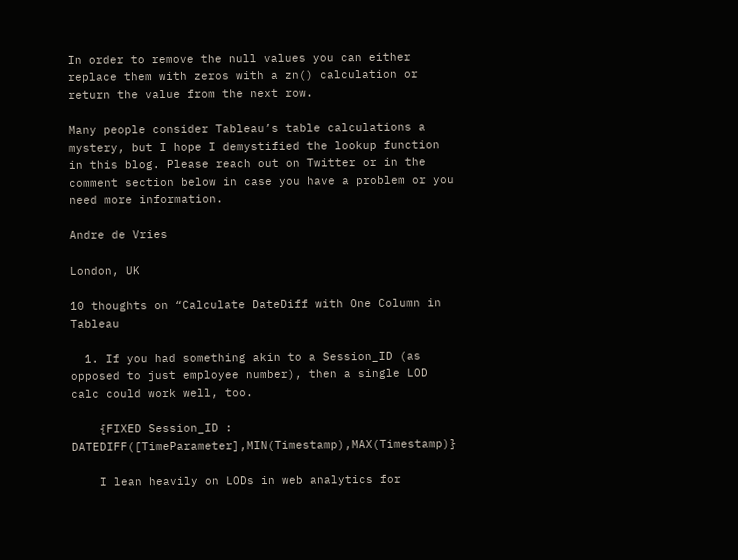In order to remove the null values you can either replace them with zeros with a zn() calculation or return the value from the next row.

Many people consider Tableau’s table calculations a mystery, but I hope I demystified the lookup function in this blog. Please reach out on Twitter or in the comment section below in case you have a problem or you need more information.

Andre de Vries

London, UK

10 thoughts on “Calculate DateDiff with One Column in Tableau

  1. If you had something akin to a Session_ID (as opposed to just employee number), then a single LOD calc could work well, too.

    {FIXED Session_ID : DATEDIFF([TimeParameter],MIN(Timestamp),MAX(Timestamp)}

    I lean heavily on LODs in web analytics for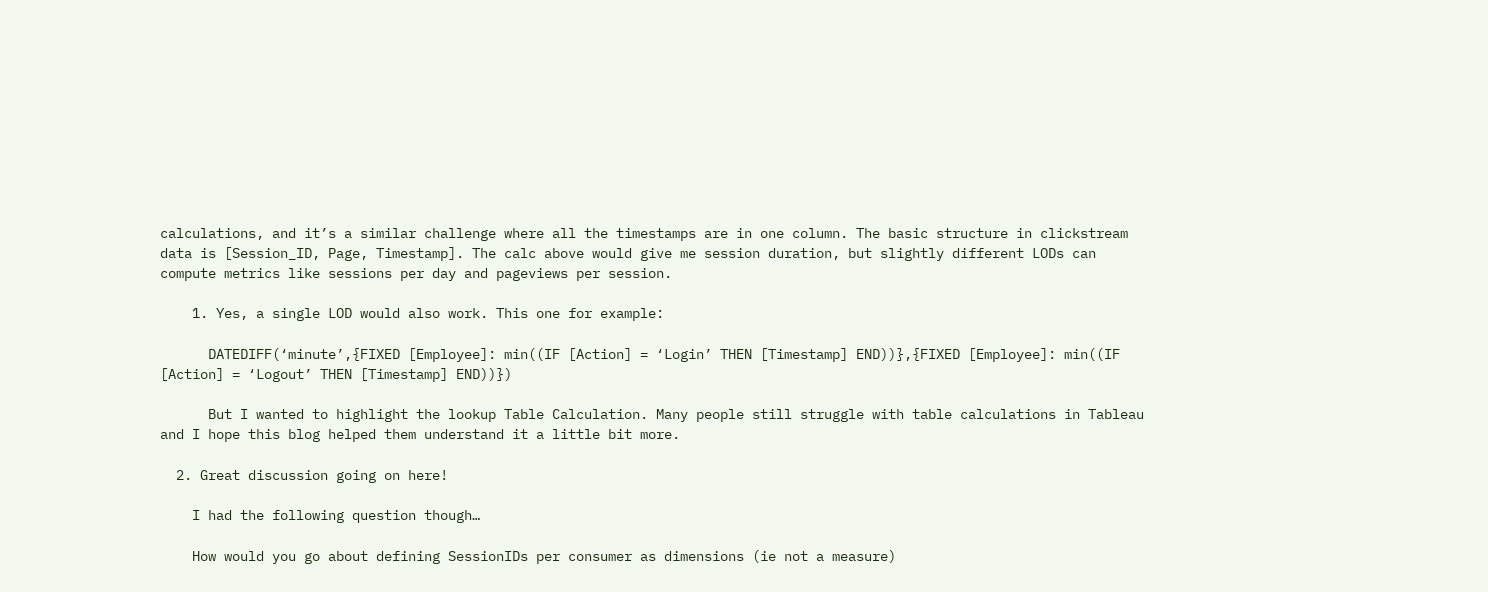calculations, and it’s a similar challenge where all the timestamps are in one column. The basic structure in clickstream data is [Session_ID, Page, Timestamp]. The calc above would give me session duration, but slightly different LODs can compute metrics like sessions per day and pageviews per session.

    1. Yes, a single LOD would also work. This one for example:

      DATEDIFF(‘minute’,{FIXED [Employee]: min((IF [Action] = ‘Login’ THEN [Timestamp] END))},{FIXED [Employee]: min((IF [Action] = ‘Logout’ THEN [Timestamp] END))})

      But I wanted to highlight the lookup Table Calculation. Many people still struggle with table calculations in Tableau and I hope this blog helped them understand it a little bit more.

  2. Great discussion going on here!

    I had the following question though…

    How would you go about defining SessionIDs per consumer as dimensions (ie not a measure)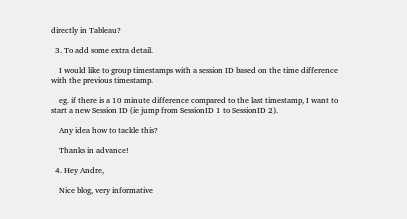directly in Tableau?

  3. To add some extra detail.

    I would like to group timestamps with a session ID based on the time difference with the previous timestamp.

    eg. if there is a 10 minute difference compared to the last timestamp, I want to start a new Session ID (ie jump from SessionID 1 to SessionID 2).

    Any idea how to tackle this?

    Thanks in advance!

  4. Hey Andre,

    Nice blog, very informative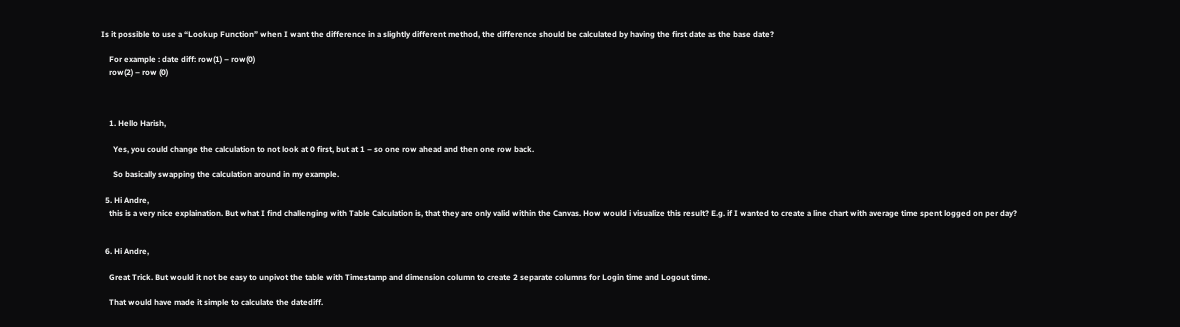Is it possible to use a “Lookup Function” when I want the difference in a slightly different method, the difference should be calculated by having the first date as the base date?

    For example : date diff: row(1) – row(0)
    row(2) – row (0)



    1. Hello Harish,

      Yes, you could change the calculation to not look at 0 first, but at 1 – so one row ahead and then one row back.

      So basically swapping the calculation around in my example.

  5. Hi Andre,
    this is a very nice explaination. But what I find challenging with Table Calculation is, that they are only valid within the Canvas. How would i visualize this result? E.g. if I wanted to create a line chart with average time spent logged on per day?


  6. Hi Andre,

    Great Trick. But would it not be easy to unpivot the table with Timestamp and dimension column to create 2 separate columns for Login time and Logout time.

    That would have made it simple to calculate the datediff.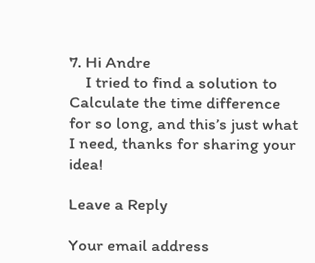7. Hi Andre
    I tried to find a solution to Calculate the time difference for so long, and this’s just what I need, thanks for sharing your idea!

Leave a Reply

Your email address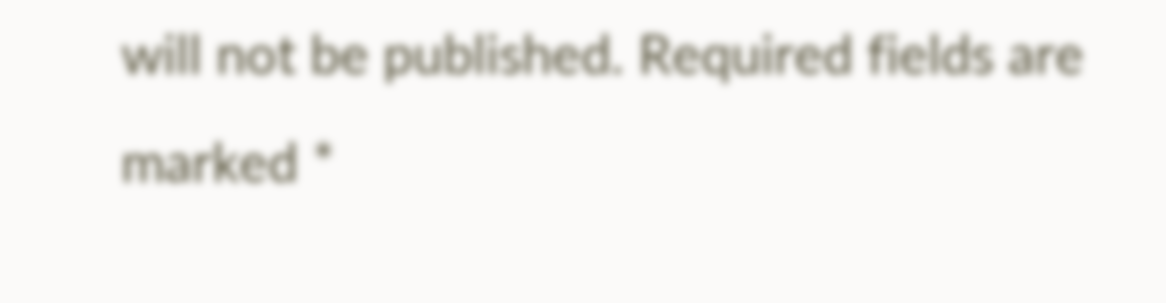will not be published. Required fields are marked *